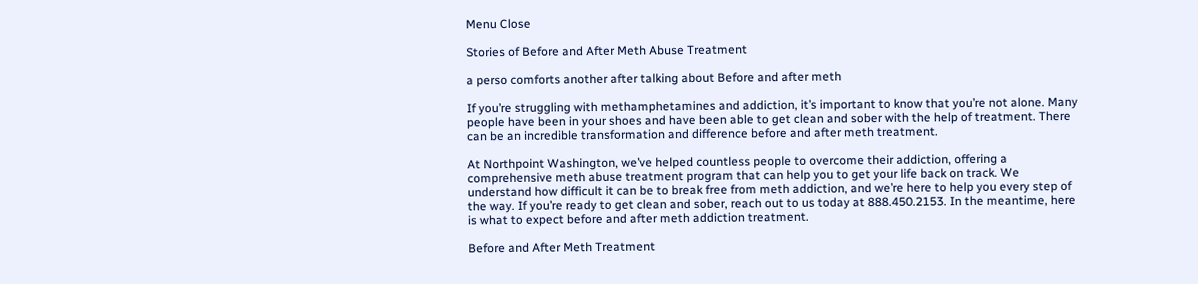Menu Close

Stories of Before and After Meth Abuse Treatment

a perso comforts another after talking about Before and after meth

If you’re struggling with methamphetamines and addiction, it’s important to know that you’re not alone. Many people have been in your shoes and have been able to get clean and sober with the help of treatment. There can be an incredible transformation and difference before and after meth treatment.

At Northpoint Washington, we’ve helped countless people to overcome their addiction, offering a comprehensive meth abuse treatment program that can help you to get your life back on track. We understand how difficult it can be to break free from meth addiction, and we’re here to help you every step of the way. If you’re ready to get clean and sober, reach out to us today at 888.450.2153. In the meantime, here is what to expect before and after meth addiction treatment.

Before and After Meth Treatment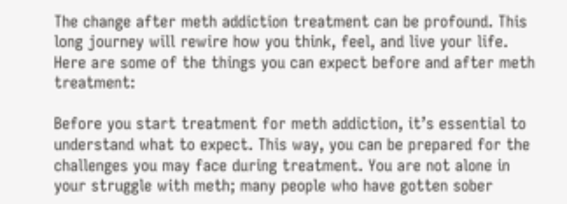The change after meth addiction treatment can be profound. This long journey will rewire how you think, feel, and live your life. Here are some of the things you can expect before and after meth treatment:

Before you start treatment for meth addiction, it’s essential to understand what to expect. This way, you can be prepared for the challenges you may face during treatment. You are not alone in your struggle with meth; many people who have gotten sober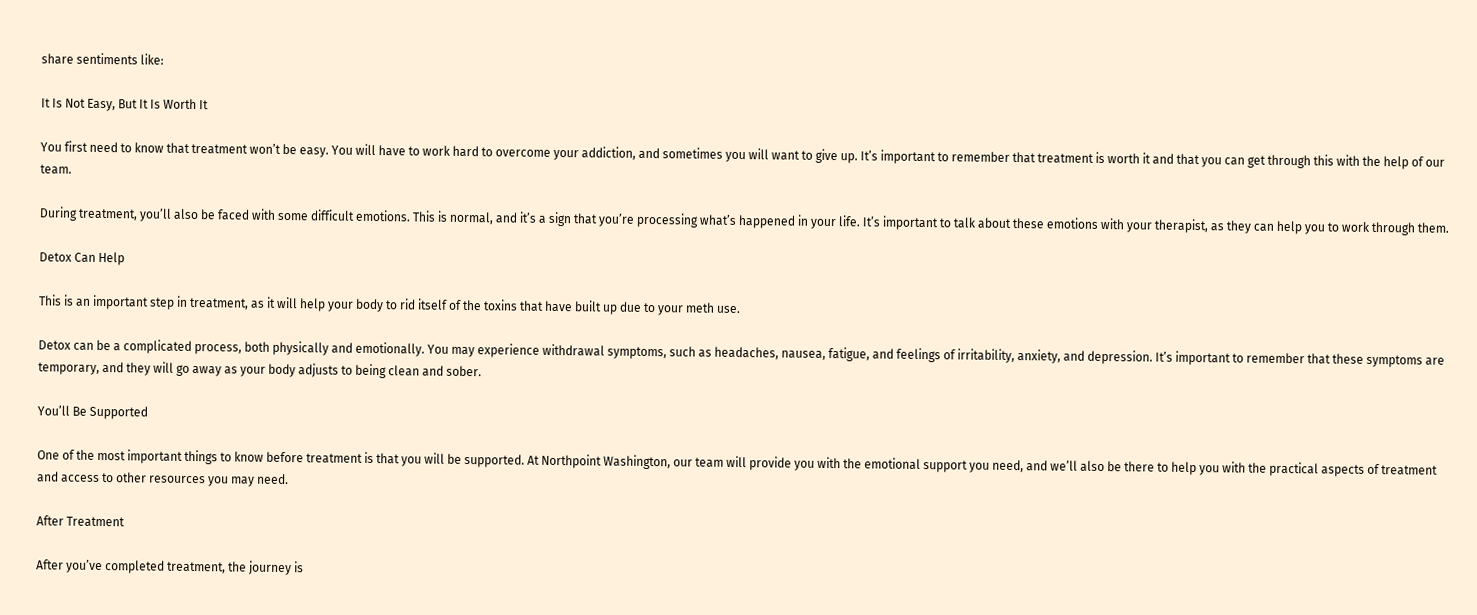share sentiments like:

It Is Not Easy, But It Is Worth It

You first need to know that treatment won’t be easy. You will have to work hard to overcome your addiction, and sometimes you will want to give up. It’s important to remember that treatment is worth it and that you can get through this with the help of our team.

During treatment, you’ll also be faced with some difficult emotions. This is normal, and it’s a sign that you’re processing what’s happened in your life. It’s important to talk about these emotions with your therapist, as they can help you to work through them.

Detox Can Help

This is an important step in treatment, as it will help your body to rid itself of the toxins that have built up due to your meth use.

Detox can be a complicated process, both physically and emotionally. You may experience withdrawal symptoms, such as headaches, nausea, fatigue, and feelings of irritability, anxiety, and depression. It’s important to remember that these symptoms are temporary, and they will go away as your body adjusts to being clean and sober.

You’ll Be Supported

One of the most important things to know before treatment is that you will be supported. At Northpoint Washington, our team will provide you with the emotional support you need, and we’ll also be there to help you with the practical aspects of treatment and access to other resources you may need.

After Treatment

After you’ve completed treatment, the journey is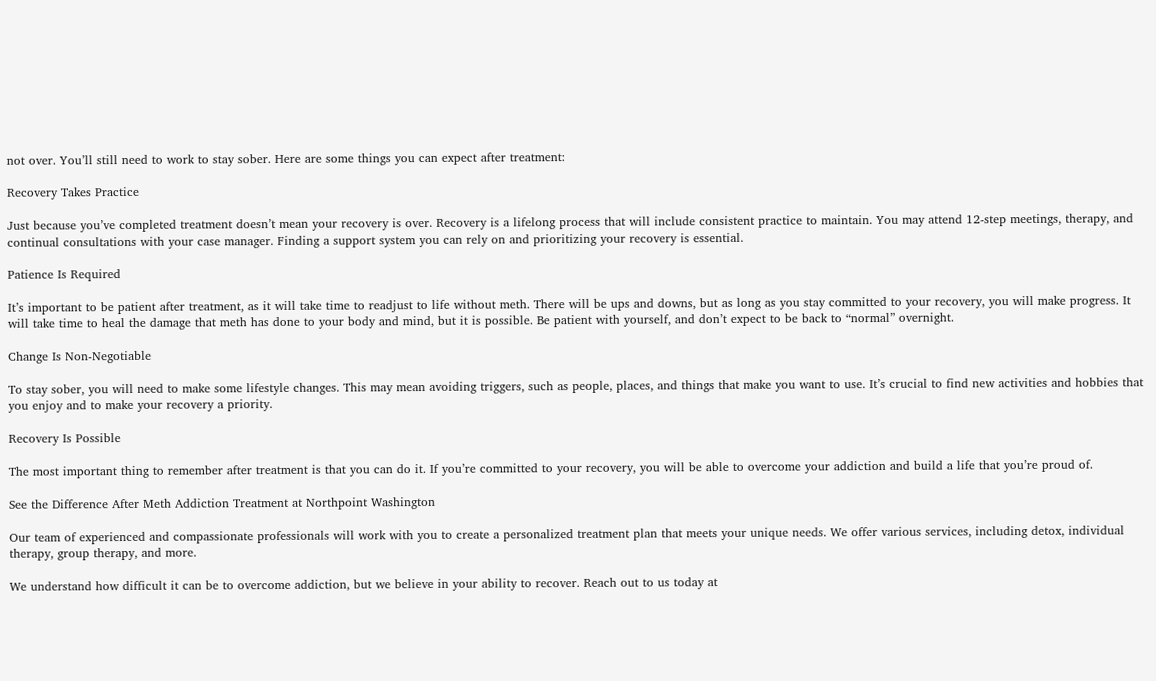not over. You’ll still need to work to stay sober. Here are some things you can expect after treatment:

Recovery Takes Practice

Just because you’ve completed treatment doesn’t mean your recovery is over. Recovery is a lifelong process that will include consistent practice to maintain. You may attend 12-step meetings, therapy, and continual consultations with your case manager. Finding a support system you can rely on and prioritizing your recovery is essential.

Patience Is Required

It’s important to be patient after treatment, as it will take time to readjust to life without meth. There will be ups and downs, but as long as you stay committed to your recovery, you will make progress. It will take time to heal the damage that meth has done to your body and mind, but it is possible. Be patient with yourself, and don’t expect to be back to “normal” overnight.

Change Is Non-Negotiable

To stay sober, you will need to make some lifestyle changes. This may mean avoiding triggers, such as people, places, and things that make you want to use. It’s crucial to find new activities and hobbies that you enjoy and to make your recovery a priority.

Recovery Is Possible

The most important thing to remember after treatment is that you can do it. If you’re committed to your recovery, you will be able to overcome your addiction and build a life that you’re proud of.

See the Difference After Meth Addiction Treatment at Northpoint Washington

Our team of experienced and compassionate professionals will work with you to create a personalized treatment plan that meets your unique needs. We offer various services, including detox, individual therapy, group therapy, and more.

We understand how difficult it can be to overcome addiction, but we believe in your ability to recover. Reach out to us today at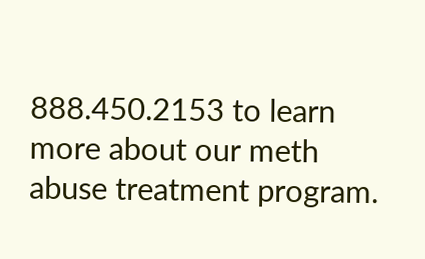888.450.2153 to learn more about our meth abuse treatment program.